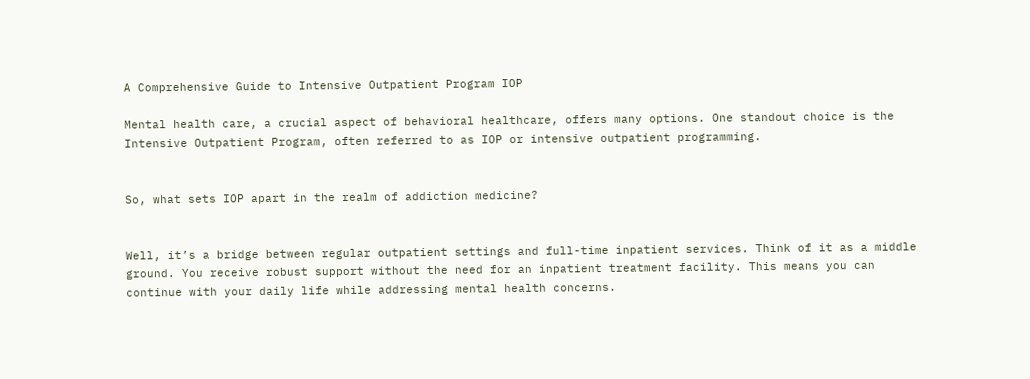A Comprehensive Guide to Intensive Outpatient Program IOP

Mental health care, a crucial aspect of behavioral healthcare, offers many options. One standout choice is the Intensive Outpatient Program, often referred to as IOP or intensive outpatient programming.


So, what sets IOP apart in the realm of addiction medicine?


Well, it’s a bridge between regular outpatient settings and full-time inpatient services. Think of it as a middle ground. You receive robust support without the need for an inpatient treatment facility. This means you can continue with your daily life while addressing mental health concerns.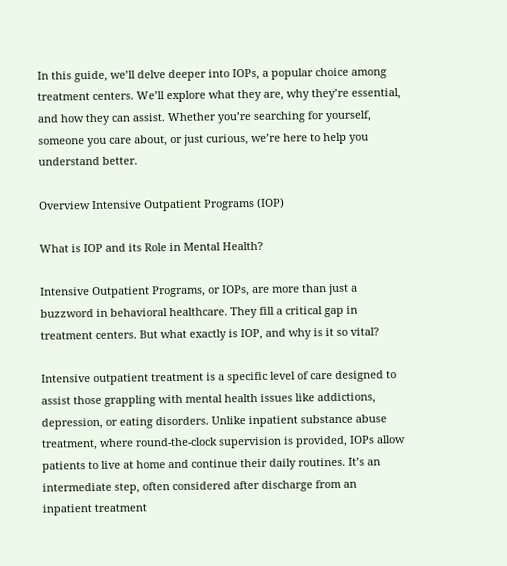In this guide, we’ll delve deeper into IOPs, a popular choice among treatment centers. We’ll explore what they are, why they’re essential, and how they can assist. Whether you’re searching for yourself, someone you care about, or just curious, we’re here to help you understand better.

Overview Intensive Outpatient Programs (IOP)

What is IOP and its Role in Mental Health?

Intensive Outpatient Programs, or IOPs, are more than just a buzzword in behavioral healthcare. They fill a critical gap in treatment centers. But what exactly is IOP, and why is it so vital?

Intensive outpatient treatment is a specific level of care designed to assist those grappling with mental health issues like addictions, depression, or eating disorders. Unlike inpatient substance abuse treatment, where round-the-clock supervision is provided, IOPs allow patients to live at home and continue their daily routines. It’s an intermediate step, often considered after discharge from an inpatient treatment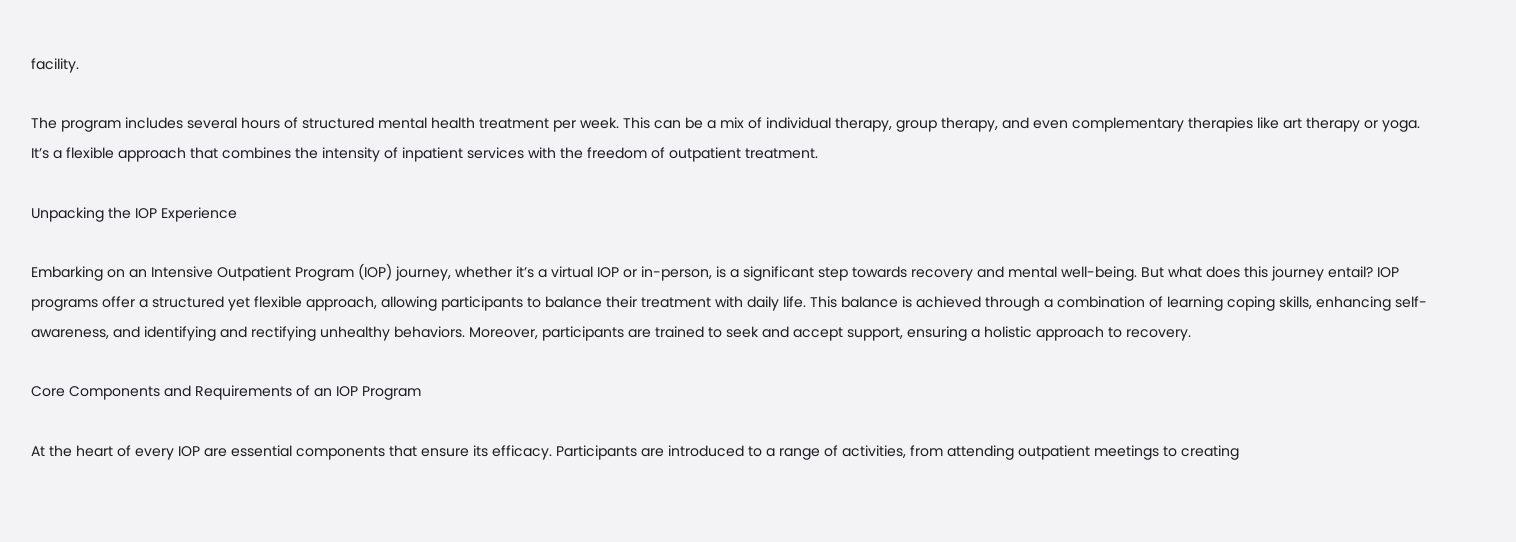facility.

The program includes several hours of structured mental health treatment per week. This can be a mix of individual therapy, group therapy, and even complementary therapies like art therapy or yoga. It’s a flexible approach that combines the intensity of inpatient services with the freedom of outpatient treatment.

Unpacking the IOP Experience

Embarking on an Intensive Outpatient Program (IOP) journey, whether it’s a virtual IOP or in-person, is a significant step towards recovery and mental well-being. But what does this journey entail? IOP programs offer a structured yet flexible approach, allowing participants to balance their treatment with daily life. This balance is achieved through a combination of learning coping skills, enhancing self-awareness, and identifying and rectifying unhealthy behaviors. Moreover, participants are trained to seek and accept support, ensuring a holistic approach to recovery.

Core Components and Requirements of an IOP Program

At the heart of every IOP are essential components that ensure its efficacy. Participants are introduced to a range of activities, from attending outpatient meetings to creating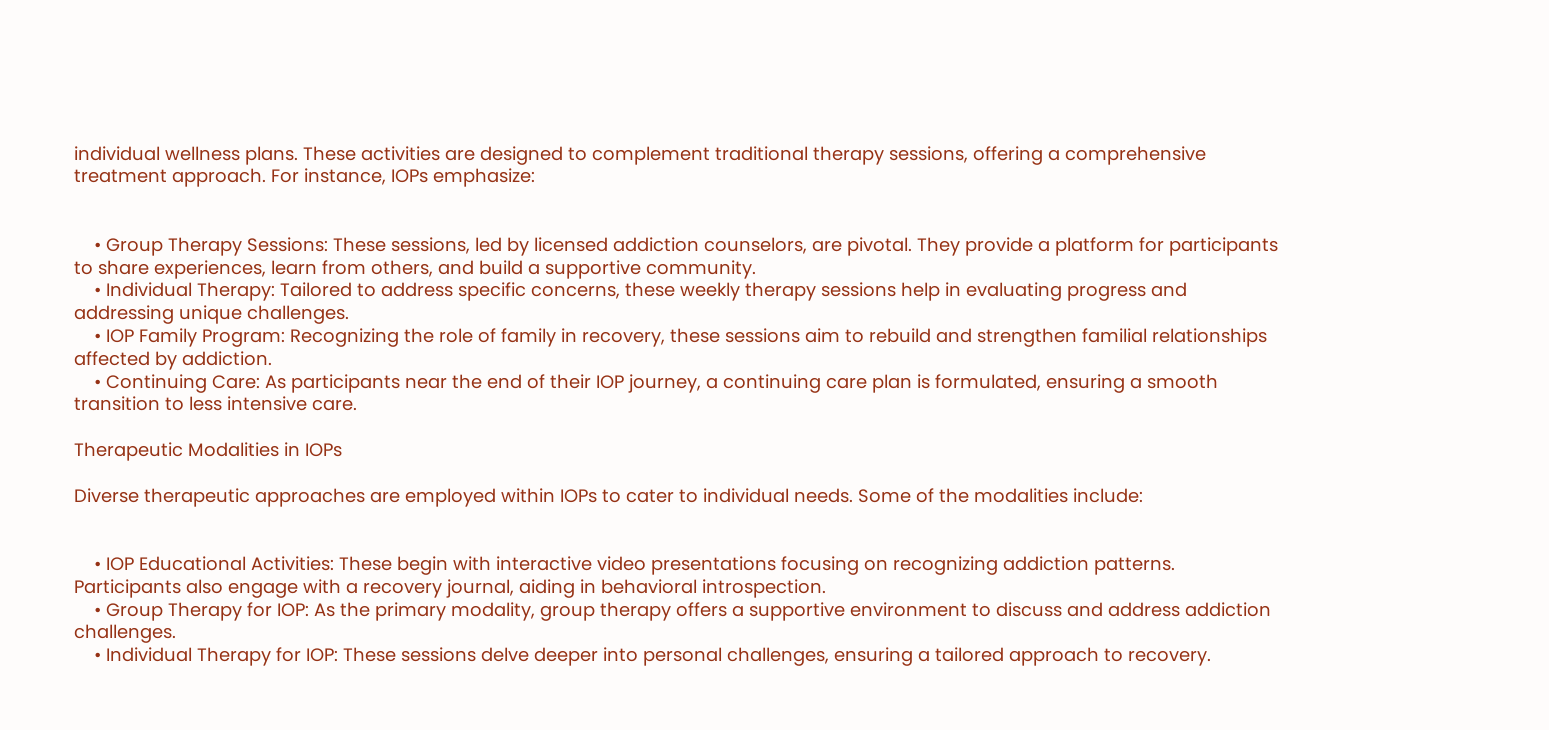individual wellness plans. These activities are designed to complement traditional therapy sessions, offering a comprehensive treatment approach. For instance, IOPs emphasize:


    • Group Therapy Sessions: These sessions, led by licensed addiction counselors, are pivotal. They provide a platform for participants to share experiences, learn from others, and build a supportive community.
    • Individual Therapy: Tailored to address specific concerns, these weekly therapy sessions help in evaluating progress and addressing unique challenges.
    • IOP Family Program: Recognizing the role of family in recovery, these sessions aim to rebuild and strengthen familial relationships affected by addiction.
    • Continuing Care: As participants near the end of their IOP journey, a continuing care plan is formulated, ensuring a smooth transition to less intensive care.

Therapeutic Modalities in IOPs

Diverse therapeutic approaches are employed within IOPs to cater to individual needs. Some of the modalities include:


    • IOP Educational Activities: These begin with interactive video presentations focusing on recognizing addiction patterns. Participants also engage with a recovery journal, aiding in behavioral introspection.
    • Group Therapy for IOP: As the primary modality, group therapy offers a supportive environment to discuss and address addiction challenges.
    • Individual Therapy for IOP: These sessions delve deeper into personal challenges, ensuring a tailored approach to recovery.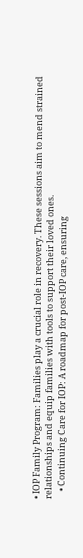• IOP Family Program: Families play a crucial role in recovery. These sessions aim to mend strained relationships and equip families with tools to support their loved ones.
    • Continuing Care for IOP: A roadmap for post-IOP care, ensuring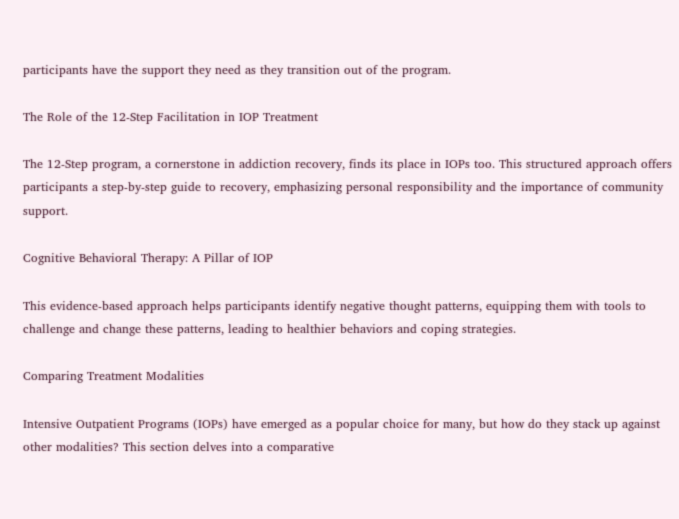participants have the support they need as they transition out of the program.

The Role of the 12-Step Facilitation in IOP Treatment

The 12-Step program, a cornerstone in addiction recovery, finds its place in IOPs too. This structured approach offers participants a step-by-step guide to recovery, emphasizing personal responsibility and the importance of community support.

Cognitive Behavioral Therapy: A Pillar of IOP

This evidence-based approach helps participants identify negative thought patterns, equipping them with tools to challenge and change these patterns, leading to healthier behaviors and coping strategies.

Comparing Treatment Modalities

Intensive Outpatient Programs (IOPs) have emerged as a popular choice for many, but how do they stack up against other modalities? This section delves into a comparative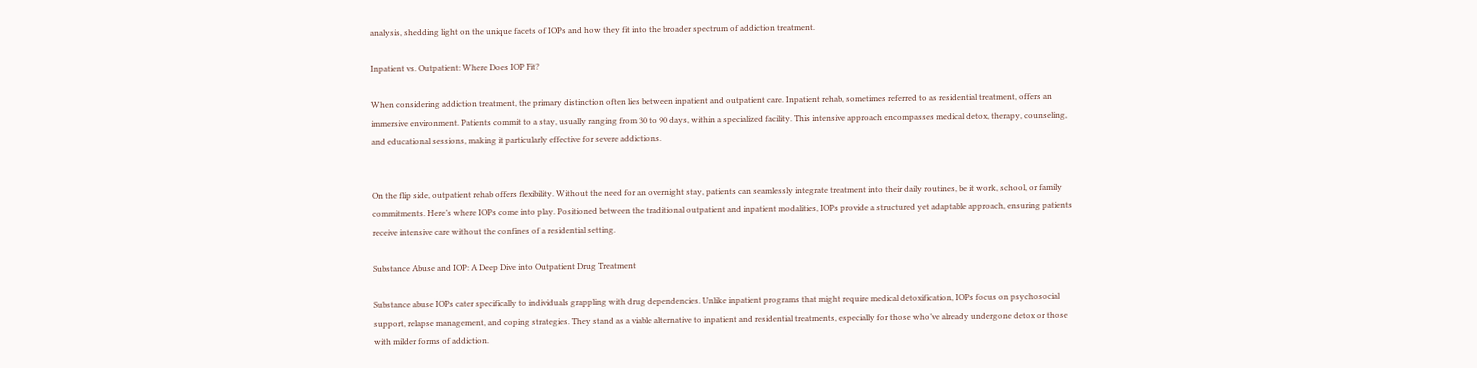analysis, shedding light on the unique facets of IOPs and how they fit into the broader spectrum of addiction treatment.

Inpatient vs. Outpatient: Where Does IOP Fit?

When considering addiction treatment, the primary distinction often lies between inpatient and outpatient care. Inpatient rehab, sometimes referred to as residential treatment, offers an immersive environment. Patients commit to a stay, usually ranging from 30 to 90 days, within a specialized facility. This intensive approach encompasses medical detox, therapy, counseling, and educational sessions, making it particularly effective for severe addictions.


On the flip side, outpatient rehab offers flexibility. Without the need for an overnight stay, patients can seamlessly integrate treatment into their daily routines, be it work, school, or family commitments. Here’s where IOPs come into play. Positioned between the traditional outpatient and inpatient modalities, IOPs provide a structured yet adaptable approach, ensuring patients receive intensive care without the confines of a residential setting.

Substance Abuse and IOP: A Deep Dive into Outpatient Drug Treatment

Substance abuse IOPs cater specifically to individuals grappling with drug dependencies. Unlike inpatient programs that might require medical detoxification, IOPs focus on psychosocial support, relapse management, and coping strategies. They stand as a viable alternative to inpatient and residential treatments, especially for those who’ve already undergone detox or those with milder forms of addiction.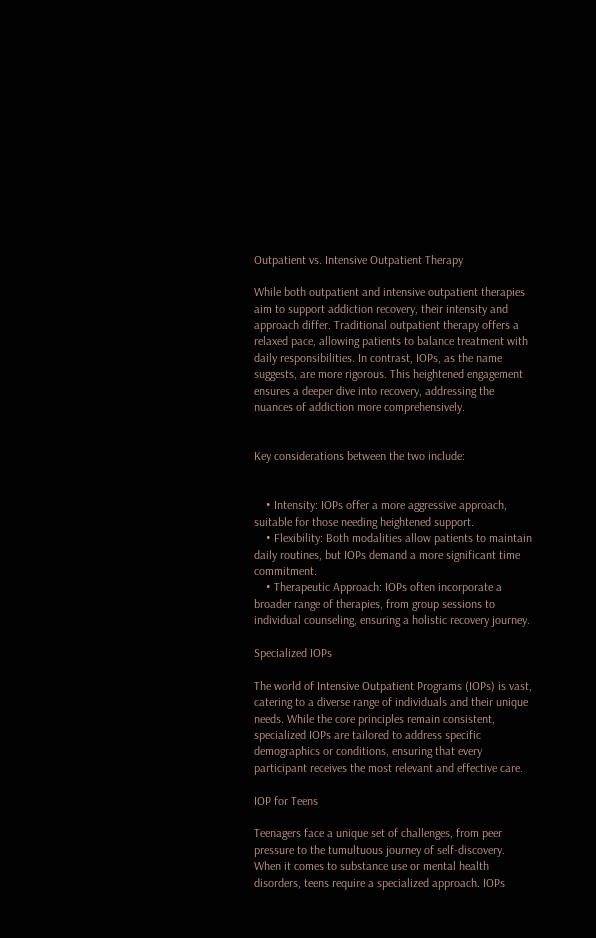Outpatient vs. Intensive Outpatient Therapy

While both outpatient and intensive outpatient therapies aim to support addiction recovery, their intensity and approach differ. Traditional outpatient therapy offers a relaxed pace, allowing patients to balance treatment with daily responsibilities. In contrast, IOPs, as the name suggests, are more rigorous. This heightened engagement ensures a deeper dive into recovery, addressing the nuances of addiction more comprehensively.


Key considerations between the two include:


    • Intensity: IOPs offer a more aggressive approach, suitable for those needing heightened support.
    • Flexibility: Both modalities allow patients to maintain daily routines, but IOPs demand a more significant time commitment.
    • Therapeutic Approach: IOPs often incorporate a broader range of therapies, from group sessions to individual counseling, ensuring a holistic recovery journey.

Specialized IOPs

The world of Intensive Outpatient Programs (IOPs) is vast, catering to a diverse range of individuals and their unique needs. While the core principles remain consistent, specialized IOPs are tailored to address specific demographics or conditions, ensuring that every participant receives the most relevant and effective care.

IOP for Teens

Teenagers face a unique set of challenges, from peer pressure to the tumultuous journey of self-discovery. When it comes to substance use or mental health disorders, teens require a specialized approach. IOPs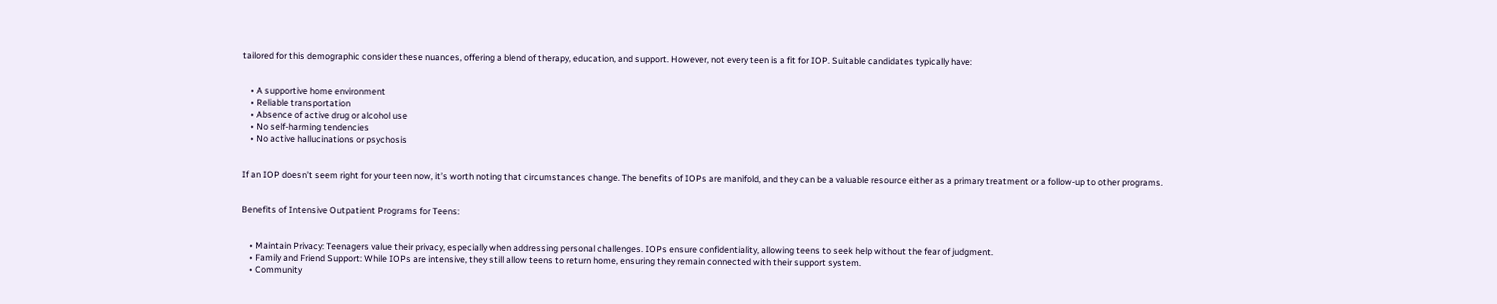tailored for this demographic consider these nuances, offering a blend of therapy, education, and support. However, not every teen is a fit for IOP. Suitable candidates typically have:


    • A supportive home environment
    • Reliable transportation
    • Absence of active drug or alcohol use
    • No self-harming tendencies
    • No active hallucinations or psychosis


If an IOP doesn’t seem right for your teen now, it’s worth noting that circumstances change. The benefits of IOPs are manifold, and they can be a valuable resource either as a primary treatment or a follow-up to other programs.


Benefits of Intensive Outpatient Programs for Teens:


    • Maintain Privacy: Teenagers value their privacy, especially when addressing personal challenges. IOPs ensure confidentiality, allowing teens to seek help without the fear of judgment.
    • Family and Friend Support: While IOPs are intensive, they still allow teens to return home, ensuring they remain connected with their support system.
    • Community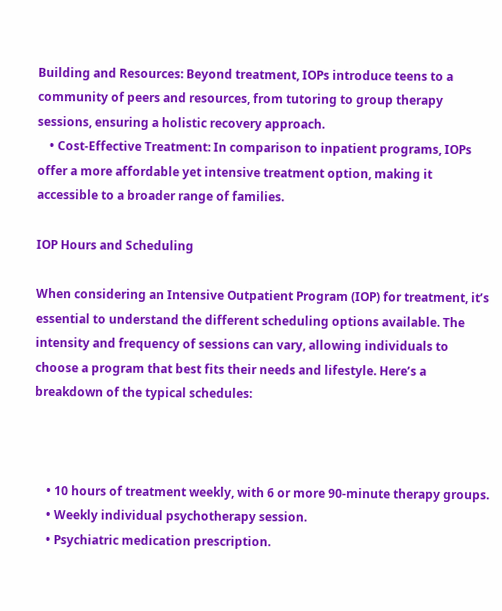Building and Resources: Beyond treatment, IOPs introduce teens to a community of peers and resources, from tutoring to group therapy sessions, ensuring a holistic recovery approach.
    • Cost-Effective Treatment: In comparison to inpatient programs, IOPs offer a more affordable yet intensive treatment option, making it accessible to a broader range of families.

IOP Hours and Scheduling

When considering an Intensive Outpatient Program (IOP) for treatment, it’s essential to understand the different scheduling options available. The intensity and frequency of sessions can vary, allowing individuals to choose a program that best fits their needs and lifestyle. Here’s a breakdown of the typical schedules:



    • 10 hours of treatment weekly, with 6 or more 90-minute therapy groups.
    • Weekly individual psychotherapy session.
    • Psychiatric medication prescription.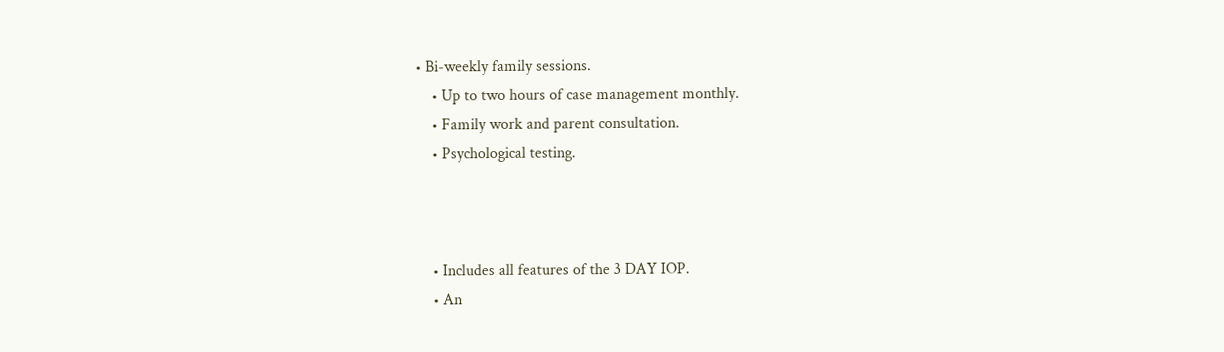• Bi-weekly family sessions.
    • Up to two hours of case management monthly.
    • Family work and parent consultation.
    • Psychological testing.



    • Includes all features of the 3 DAY IOP.
    • An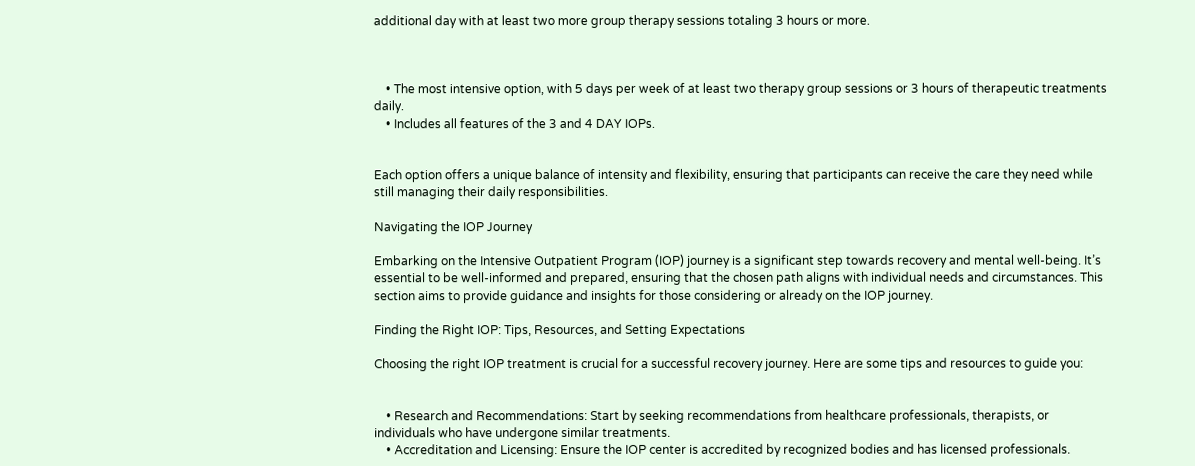additional day with at least two more group therapy sessions totaling 3 hours or more.



    • The most intensive option, with 5 days per week of at least two therapy group sessions or 3 hours of therapeutic treatments daily.
    • Includes all features of the 3 and 4 DAY IOPs.


Each option offers a unique balance of intensity and flexibility, ensuring that participants can receive the care they need while still managing their daily responsibilities.

Navigating the IOP Journey

Embarking on the Intensive Outpatient Program (IOP) journey is a significant step towards recovery and mental well-being. It’s essential to be well-informed and prepared, ensuring that the chosen path aligns with individual needs and circumstances. This section aims to provide guidance and insights for those considering or already on the IOP journey.

Finding the Right IOP: Tips, Resources, and Setting Expectations

Choosing the right IOP treatment is crucial for a successful recovery journey. Here are some tips and resources to guide you:


    • Research and Recommendations: Start by seeking recommendations from healthcare professionals, therapists, or individuals who have undergone similar treatments.
    • Accreditation and Licensing: Ensure the IOP center is accredited by recognized bodies and has licensed professionals.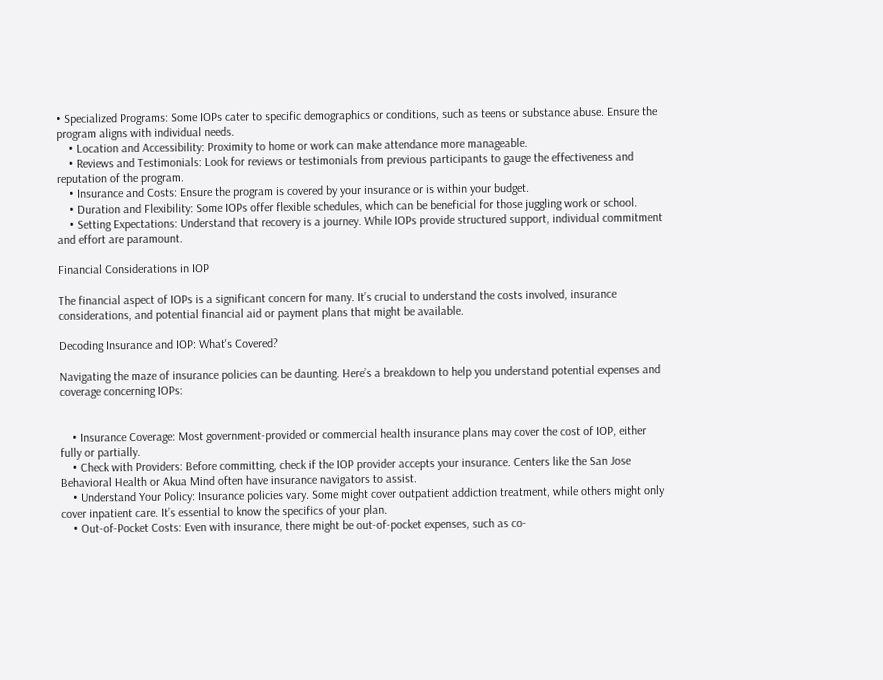• Specialized Programs: Some IOPs cater to specific demographics or conditions, such as teens or substance abuse. Ensure the program aligns with individual needs.
    • Location and Accessibility: Proximity to home or work can make attendance more manageable.
    • Reviews and Testimonials: Look for reviews or testimonials from previous participants to gauge the effectiveness and reputation of the program.
    • Insurance and Costs: Ensure the program is covered by your insurance or is within your budget.
    • Duration and Flexibility: Some IOPs offer flexible schedules, which can be beneficial for those juggling work or school.
    • Setting Expectations: Understand that recovery is a journey. While IOPs provide structured support, individual commitment and effort are paramount.

Financial Considerations in IOP

The financial aspect of IOPs is a significant concern for many. It’s crucial to understand the costs involved, insurance considerations, and potential financial aid or payment plans that might be available.

Decoding Insurance and IOP: What's Covered?

Navigating the maze of insurance policies can be daunting. Here’s a breakdown to help you understand potential expenses and coverage concerning IOPs:


    • Insurance Coverage: Most government-provided or commercial health insurance plans may cover the cost of IOP, either fully or partially.
    • Check with Providers: Before committing, check if the IOP provider accepts your insurance. Centers like the San Jose Behavioral Health or Akua Mind often have insurance navigators to assist.
    • Understand Your Policy: Insurance policies vary. Some might cover outpatient addiction treatment, while others might only cover inpatient care. It’s essential to know the specifics of your plan.
    • Out-of-Pocket Costs: Even with insurance, there might be out-of-pocket expenses, such as co-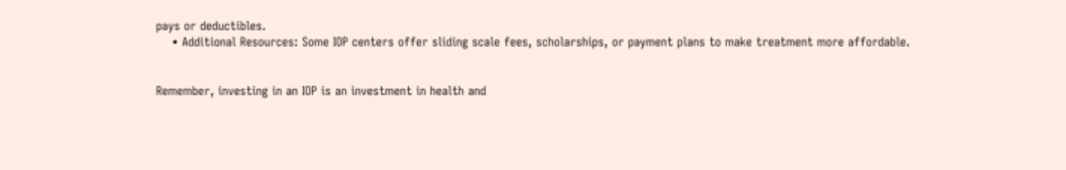pays or deductibles.
    • Additional Resources: Some IOP centers offer sliding scale fees, scholarships, or payment plans to make treatment more affordable.


Remember, investing in an IOP is an investment in health and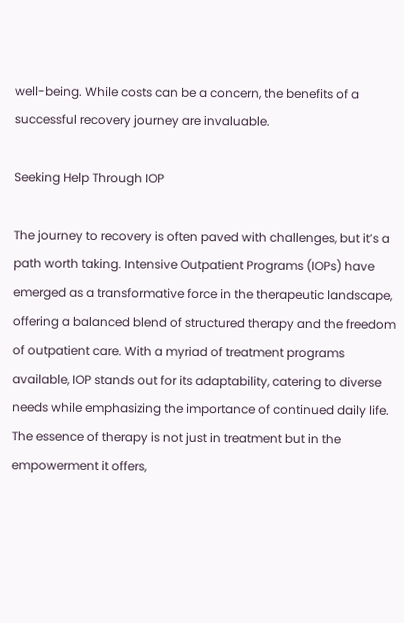well-being. While costs can be a concern, the benefits of a successful recovery journey are invaluable.

Seeking Help Through IOP

The journey to recovery is often paved with challenges, but it’s a path worth taking. Intensive Outpatient Programs (IOPs) have emerged as a transformative force in the therapeutic landscape, offering a balanced blend of structured therapy and the freedom of outpatient care. With a myriad of treatment programs available, IOP stands out for its adaptability, catering to diverse needs while emphasizing the importance of continued daily life. The essence of therapy is not just in treatment but in the empowerment it offers,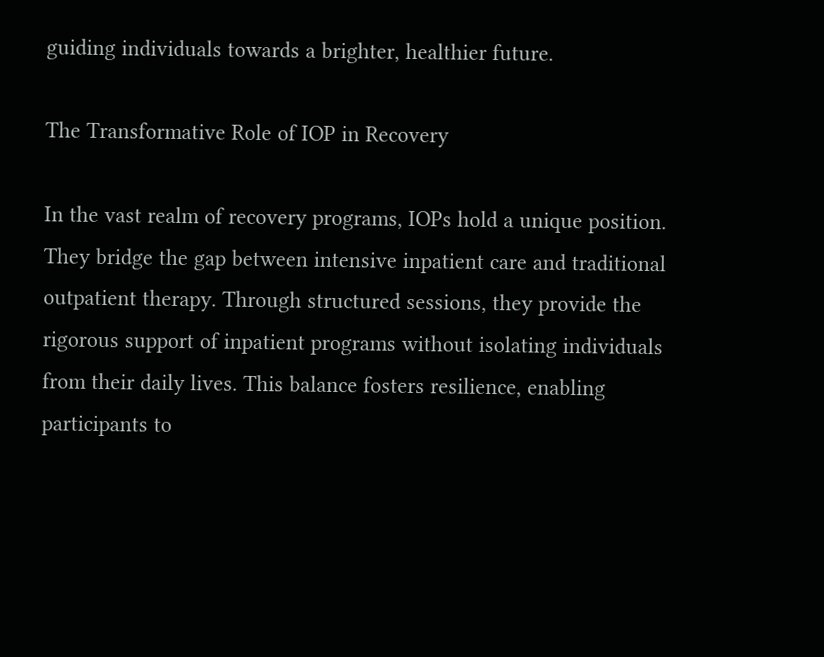guiding individuals towards a brighter, healthier future.

The Transformative Role of IOP in Recovery

In the vast realm of recovery programs, IOPs hold a unique position. They bridge the gap between intensive inpatient care and traditional outpatient therapy. Through structured sessions, they provide the rigorous support of inpatient programs without isolating individuals from their daily lives. This balance fosters resilience, enabling participants to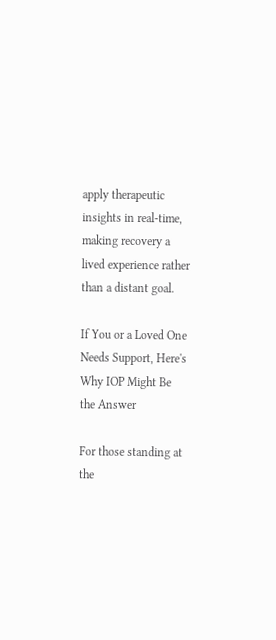apply therapeutic insights in real-time, making recovery a lived experience rather than a distant goal.

If You or a Loved One Needs Support, Here's Why IOP Might Be the Answer

For those standing at the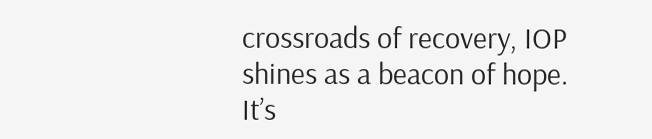crossroads of recovery, IOP shines as a beacon of hope. It’s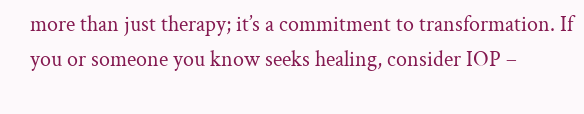more than just therapy; it’s a commitment to transformation. If you or someone you know seeks healing, consider IOP –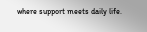where support meets daily life.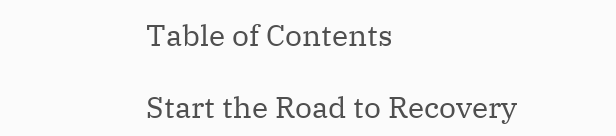Table of Contents

Start the Road to Recovery